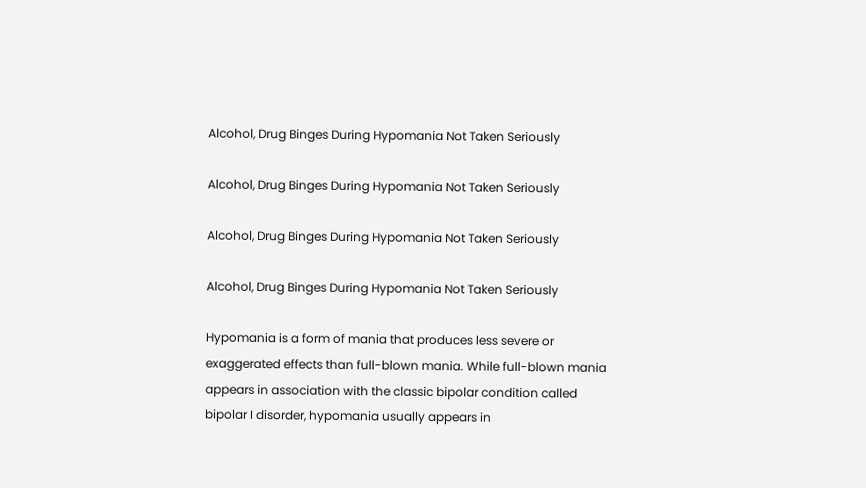Alcohol, Drug Binges During Hypomania Not Taken Seriously

Alcohol, Drug Binges During Hypomania Not Taken Seriously

Alcohol, Drug Binges During Hypomania Not Taken Seriously

Alcohol, Drug Binges During Hypomania Not Taken Seriously

Hypomania is a form of mania that produces less severe or exaggerated effects than full-blown mania. While full-blown mania appears in association with the classic bipolar condition called bipolar I disorder, hypomania usually appears in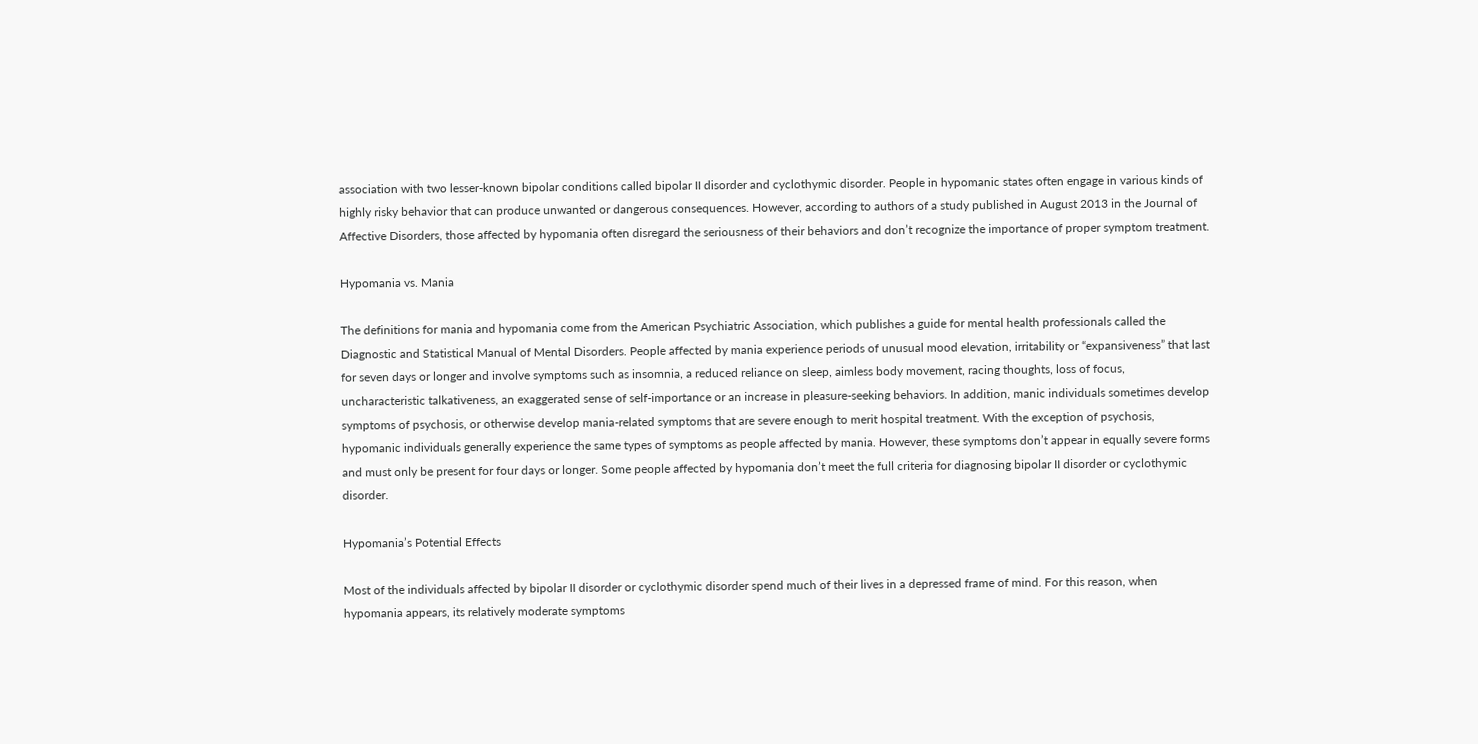association with two lesser-known bipolar conditions called bipolar II disorder and cyclothymic disorder. People in hypomanic states often engage in various kinds of highly risky behavior that can produce unwanted or dangerous consequences. However, according to authors of a study published in August 2013 in the Journal of Affective Disorders, those affected by hypomania often disregard the seriousness of their behaviors and don’t recognize the importance of proper symptom treatment.

Hypomania vs. Mania

The definitions for mania and hypomania come from the American Psychiatric Association, which publishes a guide for mental health professionals called the Diagnostic and Statistical Manual of Mental Disorders. People affected by mania experience periods of unusual mood elevation, irritability or “expansiveness” that last for seven days or longer and involve symptoms such as insomnia, a reduced reliance on sleep, aimless body movement, racing thoughts, loss of focus, uncharacteristic talkativeness, an exaggerated sense of self-importance or an increase in pleasure-seeking behaviors. In addition, manic individuals sometimes develop symptoms of psychosis, or otherwise develop mania-related symptoms that are severe enough to merit hospital treatment. With the exception of psychosis, hypomanic individuals generally experience the same types of symptoms as people affected by mania. However, these symptoms don’t appear in equally severe forms and must only be present for four days or longer. Some people affected by hypomania don’t meet the full criteria for diagnosing bipolar II disorder or cyclothymic disorder.

Hypomania’s Potential Effects

Most of the individuals affected by bipolar II disorder or cyclothymic disorder spend much of their lives in a depressed frame of mind. For this reason, when hypomania appears, its relatively moderate symptoms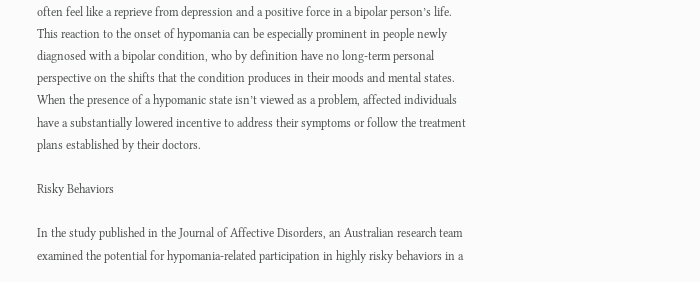often feel like a reprieve from depression and a positive force in a bipolar person’s life. This reaction to the onset of hypomania can be especially prominent in people newly diagnosed with a bipolar condition, who by definition have no long-term personal perspective on the shifts that the condition produces in their moods and mental states. When the presence of a hypomanic state isn’t viewed as a problem, affected individuals have a substantially lowered incentive to address their symptoms or follow the treatment plans established by their doctors.

Risky Behaviors

In the study published in the Journal of Affective Disorders, an Australian research team examined the potential for hypomania-related participation in highly risky behaviors in a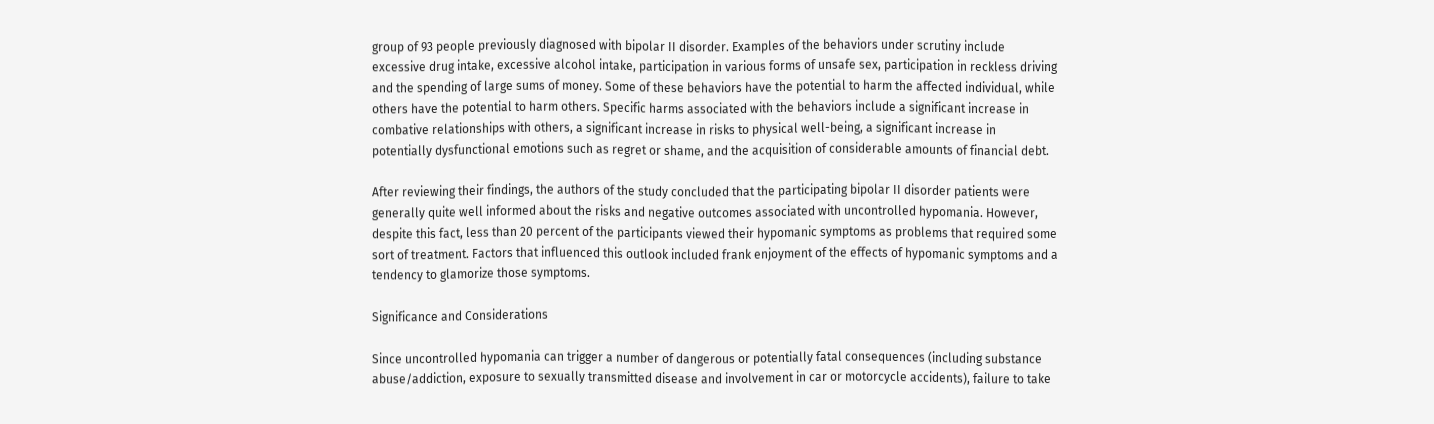group of 93 people previously diagnosed with bipolar II disorder. Examples of the behaviors under scrutiny include excessive drug intake, excessive alcohol intake, participation in various forms of unsafe sex, participation in reckless driving and the spending of large sums of money. Some of these behaviors have the potential to harm the affected individual, while others have the potential to harm others. Specific harms associated with the behaviors include a significant increase in combative relationships with others, a significant increase in risks to physical well-being, a significant increase in potentially dysfunctional emotions such as regret or shame, and the acquisition of considerable amounts of financial debt.

After reviewing their findings, the authors of the study concluded that the participating bipolar II disorder patients were generally quite well informed about the risks and negative outcomes associated with uncontrolled hypomania. However, despite this fact, less than 20 percent of the participants viewed their hypomanic symptoms as problems that required some sort of treatment. Factors that influenced this outlook included frank enjoyment of the effects of hypomanic symptoms and a tendency to glamorize those symptoms.

Significance and Considerations

Since uncontrolled hypomania can trigger a number of dangerous or potentially fatal consequences (including substance abuse/addiction, exposure to sexually transmitted disease and involvement in car or motorcycle accidents), failure to take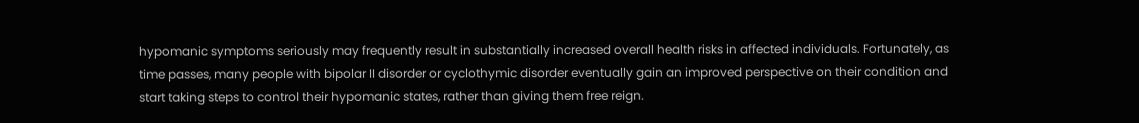hypomanic symptoms seriously may frequently result in substantially increased overall health risks in affected individuals. Fortunately, as time passes, many people with bipolar II disorder or cyclothymic disorder eventually gain an improved perspective on their condition and start taking steps to control their hypomanic states, rather than giving them free reign.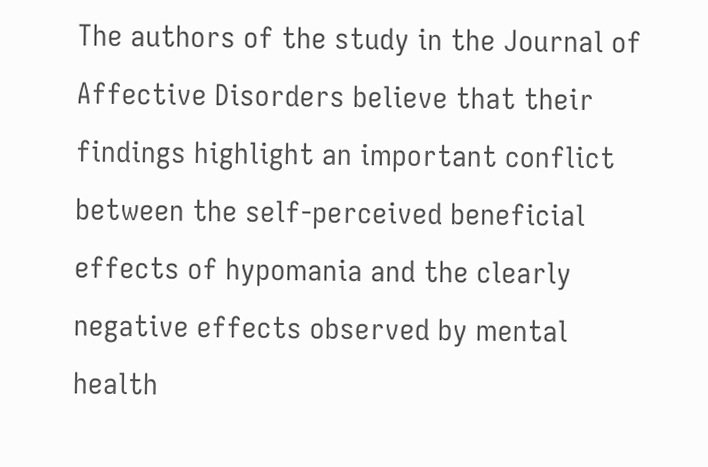The authors of the study in the Journal of Affective Disorders believe that their findings highlight an important conflict between the self-perceived beneficial effects of hypomania and the clearly negative effects observed by mental health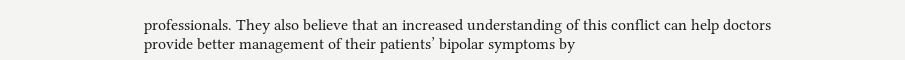professionals. They also believe that an increased understanding of this conflict can help doctors provide better management of their patients’ bipolar symptoms by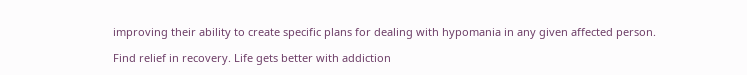improving their ability to create specific plans for dealing with hypomania in any given affected person.

Find relief in recovery. Life gets better with addiction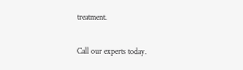treatment.

Call our experts today.